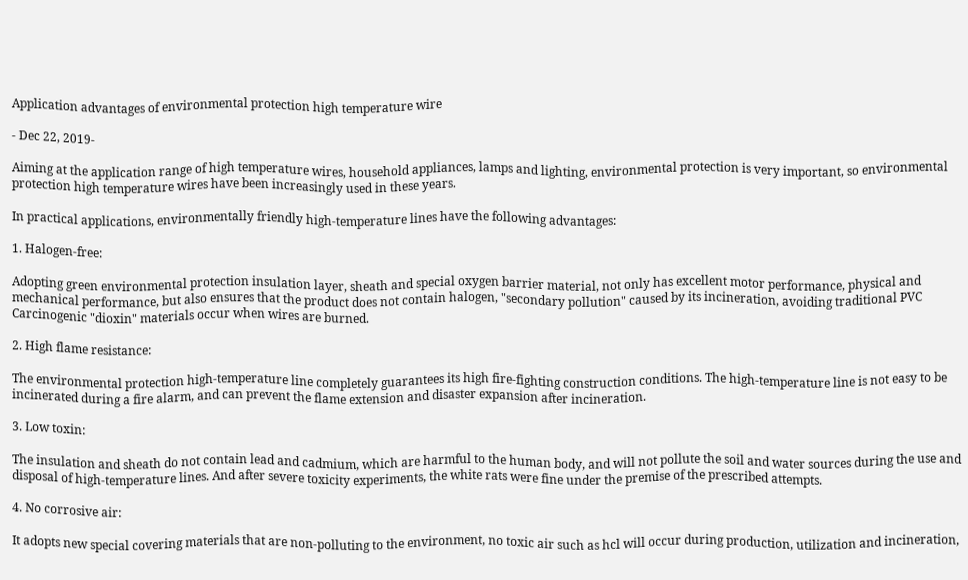Application advantages of environmental protection high temperature wire

- Dec 22, 2019-

Aiming at the application range of high temperature wires, household appliances, lamps and lighting, environmental protection is very important, so environmental protection high temperature wires have been increasingly used in these years.

In practical applications, environmentally friendly high-temperature lines have the following advantages:

1. Halogen-free:

Adopting green environmental protection insulation layer, sheath and special oxygen barrier material, not only has excellent motor performance, physical and mechanical performance, but also ensures that the product does not contain halogen, "secondary pollution" caused by its incineration, avoiding traditional PVC Carcinogenic "dioxin" materials occur when wires are burned.

2. High flame resistance:

The environmental protection high-temperature line completely guarantees its high fire-fighting construction conditions. The high-temperature line is not easy to be incinerated during a fire alarm, and can prevent the flame extension and disaster expansion after incineration.

3. Low toxin:

The insulation and sheath do not contain lead and cadmium, which are harmful to the human body, and will not pollute the soil and water sources during the use and disposal of high-temperature lines. And after severe toxicity experiments, the white rats were fine under the premise of the prescribed attempts.

4. No corrosive air:

It adopts new special covering materials that are non-polluting to the environment, no toxic air such as hcl will occur during production, utilization and incineration,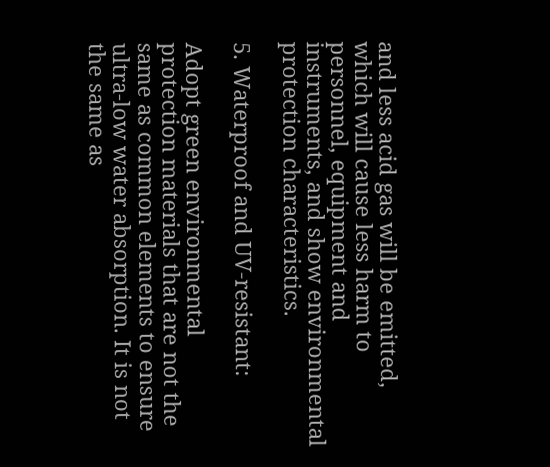and less acid gas will be emitted, which will cause less harm to personnel, equipment and instruments, and show environmental protection characteristics.

5. Waterproof and UV-resistant:

Adopt green environmental protection materials that are not the same as common elements to ensure ultra-low water absorption. It is not the same as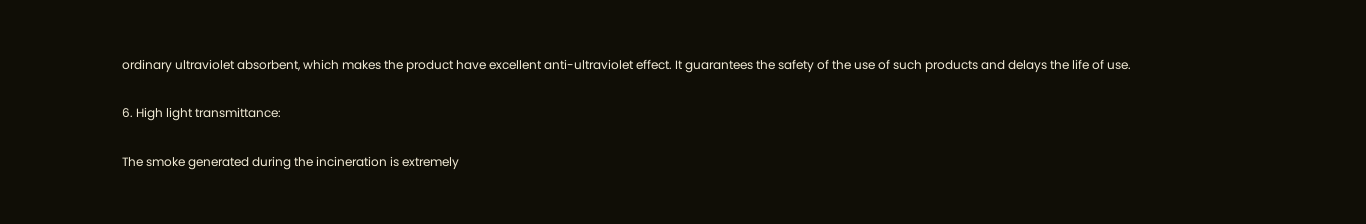ordinary ultraviolet absorbent, which makes the product have excellent anti-ultraviolet effect. It guarantees the safety of the use of such products and delays the life of use.

6. High light transmittance:

The smoke generated during the incineration is extremely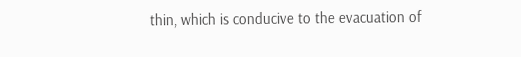thin, which is conducive to the evacuation of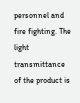personnel and fire fighting. The light transmittance of the product is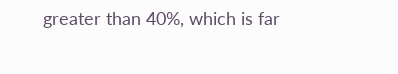greater than 40%, which is far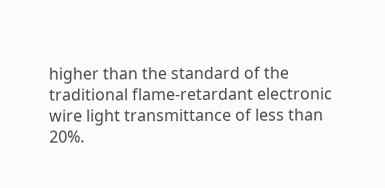higher than the standard of the traditional flame-retardant electronic wire light transmittance of less than 20%.